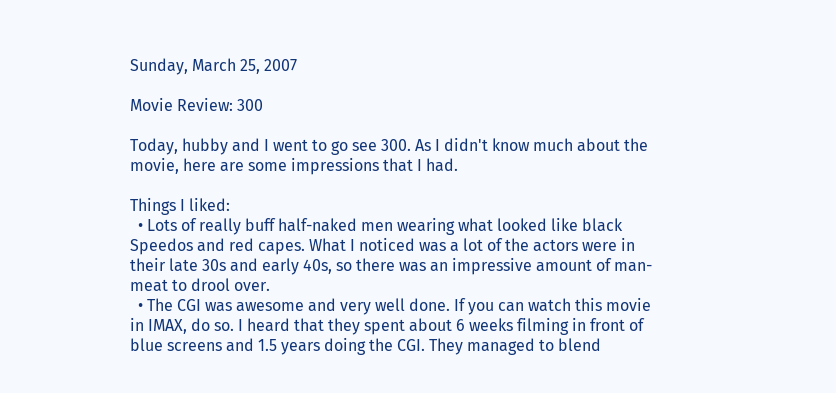Sunday, March 25, 2007

Movie Review: 300

Today, hubby and I went to go see 300. As I didn't know much about the movie, here are some impressions that I had.

Things I liked:
  • Lots of really buff half-naked men wearing what looked like black Speedos and red capes. What I noticed was a lot of the actors were in their late 30s and early 40s, so there was an impressive amount of man-meat to drool over.
  • The CGI was awesome and very well done. If you can watch this movie in IMAX, do so. I heard that they spent about 6 weeks filming in front of blue screens and 1.5 years doing the CGI. They managed to blend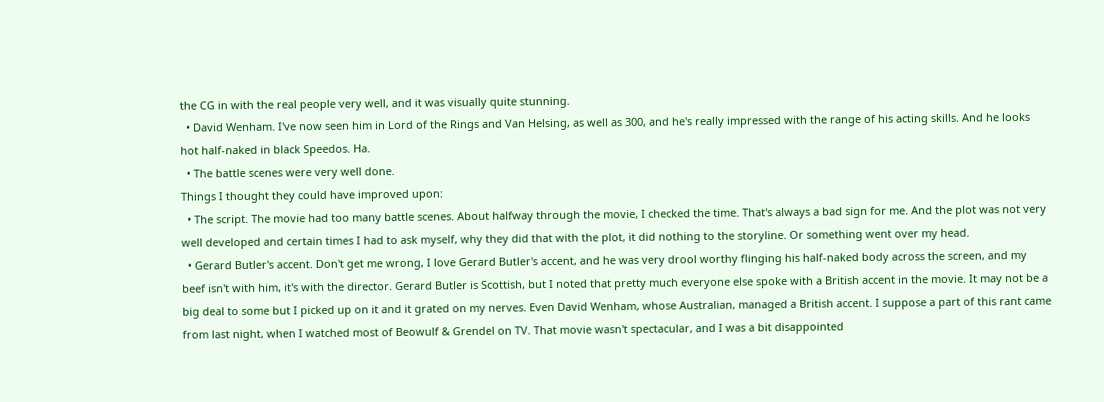the CG in with the real people very well, and it was visually quite stunning.
  • David Wenham. I've now seen him in Lord of the Rings and Van Helsing, as well as 300, and he's really impressed with the range of his acting skills. And he looks hot half-naked in black Speedos. Ha.
  • The battle scenes were very well done.
Things I thought they could have improved upon:
  • The script. The movie had too many battle scenes. About halfway through the movie, I checked the time. That's always a bad sign for me. And the plot was not very well developed and certain times I had to ask myself, why they did that with the plot, it did nothing to the storyline. Or something went over my head.
  • Gerard Butler's accent. Don't get me wrong, I love Gerard Butler's accent, and he was very drool worthy flinging his half-naked body across the screen, and my beef isn't with him, it's with the director. Gerard Butler is Scottish, but I noted that pretty much everyone else spoke with a British accent in the movie. It may not be a big deal to some but I picked up on it and it grated on my nerves. Even David Wenham, whose Australian, managed a British accent. I suppose a part of this rant came from last night, when I watched most of Beowulf & Grendel on TV. That movie wasn't spectacular, and I was a bit disappointed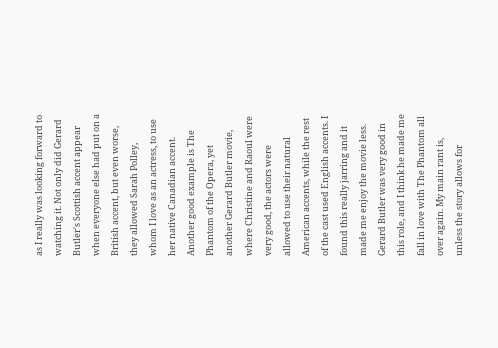as I really was looking forward to watching it. Not only did Gerard Butler's Scottish accent appear when everyone else had put on a British accent, but even worse, they allowed Sarah Polley, whom I love as an actress, to use her native Canadian accent. Another good example is The Phantom of the Opera, yet another Gerard Butler movie, where Christine and Raoul were very good, the actors were allowed to use their natural American accents, while the rest of the cast used English accents. I found this really jarring and it made me enjoy the movie less. Gerard Butler was very good in this role, and I think he made me fall in love with The Phantom all over again. My main rant is, unless the story allows for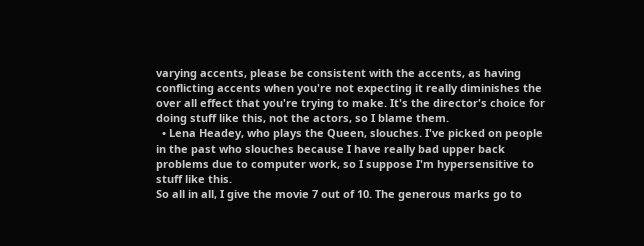varying accents, please be consistent with the accents, as having conflicting accents when you're not expecting it really diminishes the over all effect that you're trying to make. It's the director's choice for doing stuff like this, not the actors, so I blame them.
  • Lena Headey, who plays the Queen, slouches. I've picked on people in the past who slouches because I have really bad upper back problems due to computer work, so I suppose I'm hypersensitive to stuff like this.
So all in all, I give the movie 7 out of 10. The generous marks go to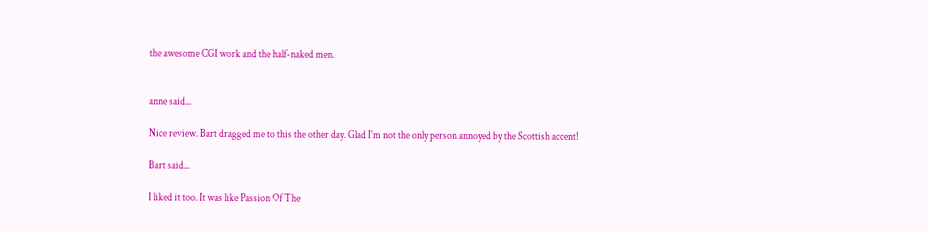the awesome CGI work and the half-naked men.


anne said...

Nice review. Bart dragged me to this the other day. Glad I'm not the only person annoyed by the Scottish accent!

Bart said...

I liked it too. It was like Passion Of The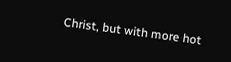Christ, but with more hot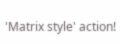'Matrix style' action!